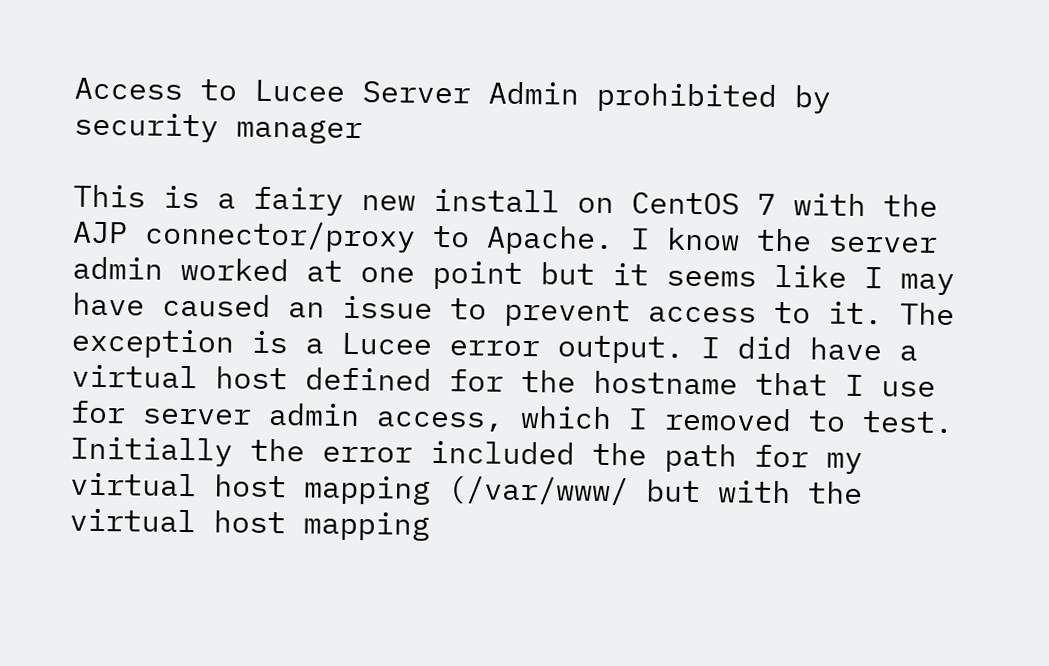Access to Lucee Server Admin prohibited by security manager

This is a fairy new install on CentOS 7 with the AJP connector/proxy to Apache. I know the server admin worked at one point but it seems like I may have caused an issue to prevent access to it. The exception is a Lucee error output. I did have a virtual host defined for the hostname that I use for server admin access, which I removed to test. Initially the error included the path for my virtual host mapping (/var/www/ but with the virtual host mapping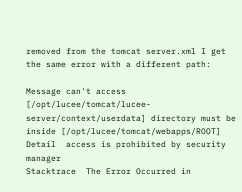removed from the tomcat server.xml I get the same error with a different path:

Message can't access [/opt/lucee/tomcat/lucee-server/context/userdata] directory must be inside [/opt/lucee/tomcat/webapps/ROOT]
Detail  access is prohibited by security manager
Stacktrace  The Error Occurred in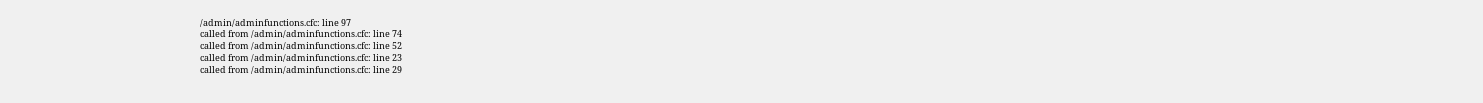/admin/adminfunctions.cfc: line 97
called from /admin/adminfunctions.cfc: line 74
called from /admin/adminfunctions.cfc: line 52
called from /admin/adminfunctions.cfc: line 23
called from /admin/adminfunctions.cfc: line 29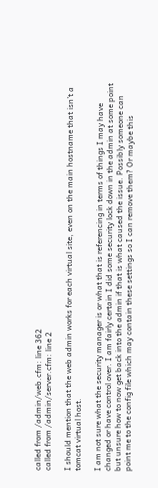called from /admin/web.cfm: line 362
called from /admin/server.cfm: line 2

I should mention that the web admin works for each virtual site, even on the main hostname that isn’t a tomcat virtual host.

I am not sure what the security manager is or what that is referencing in terms of things I may have changed or have control over. I am fairly certain I did some security lock down in the admin at some point but unsure how to now get back into the admin if that is what caused the issue. Possibly someone can point me to the config file which may contain these settings so I can remove them? Or maybe this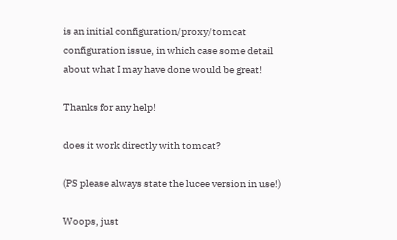is an initial configuration/proxy/tomcat configuration issue, in which case some detail about what I may have done would be great!

Thanks for any help!

does it work directly with tomcat?

(PS please always state the lucee version in use!)

Woops, just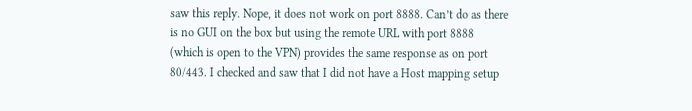saw this reply. Nope, it does not work on port 8888. Can’t do as there is no GUI on the box but using the remote URL with port 8888 (which is open to the VPN) provides the same response as on port 80/443. I checked and saw that I did not have a Host mapping setup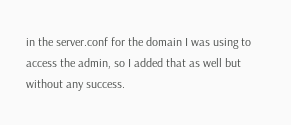in the server.conf for the domain I was using to access the admin, so I added that as well but without any success.